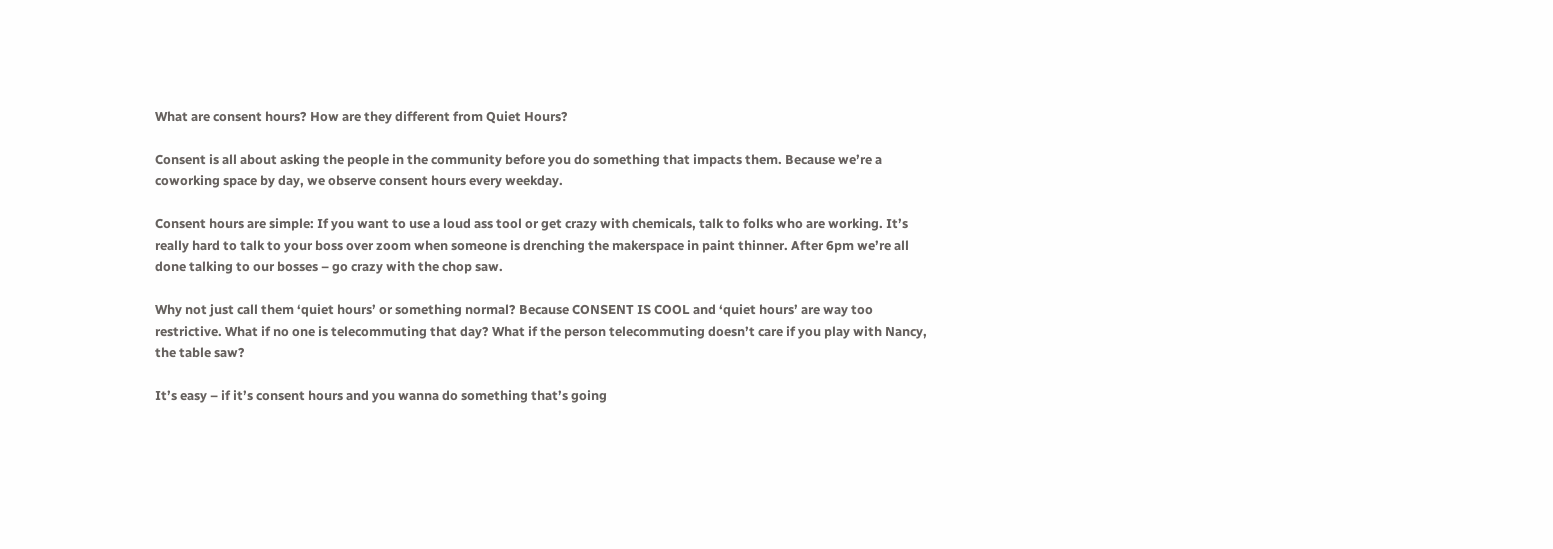What are consent hours? How are they different from Quiet Hours?

Consent is all about asking the people in the community before you do something that impacts them. Because we’re a coworking space by day, we observe consent hours every weekday.

Consent hours are simple: If you want to use a loud ass tool or get crazy with chemicals, talk to folks who are working. It’s really hard to talk to your boss over zoom when someone is drenching the makerspace in paint thinner. After 6pm we’re all done talking to our bosses – go crazy with the chop saw.

Why not just call them ‘quiet hours’ or something normal? Because CONSENT IS COOL and ‘quiet hours’ are way too restrictive. What if no one is telecommuting that day? What if the person telecommuting doesn’t care if you play with Nancy, the table saw?

It’s easy – if it’s consent hours and you wanna do something that’s going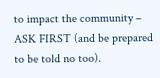to impact the community – ASK FIRST (and be prepared to be told no too).